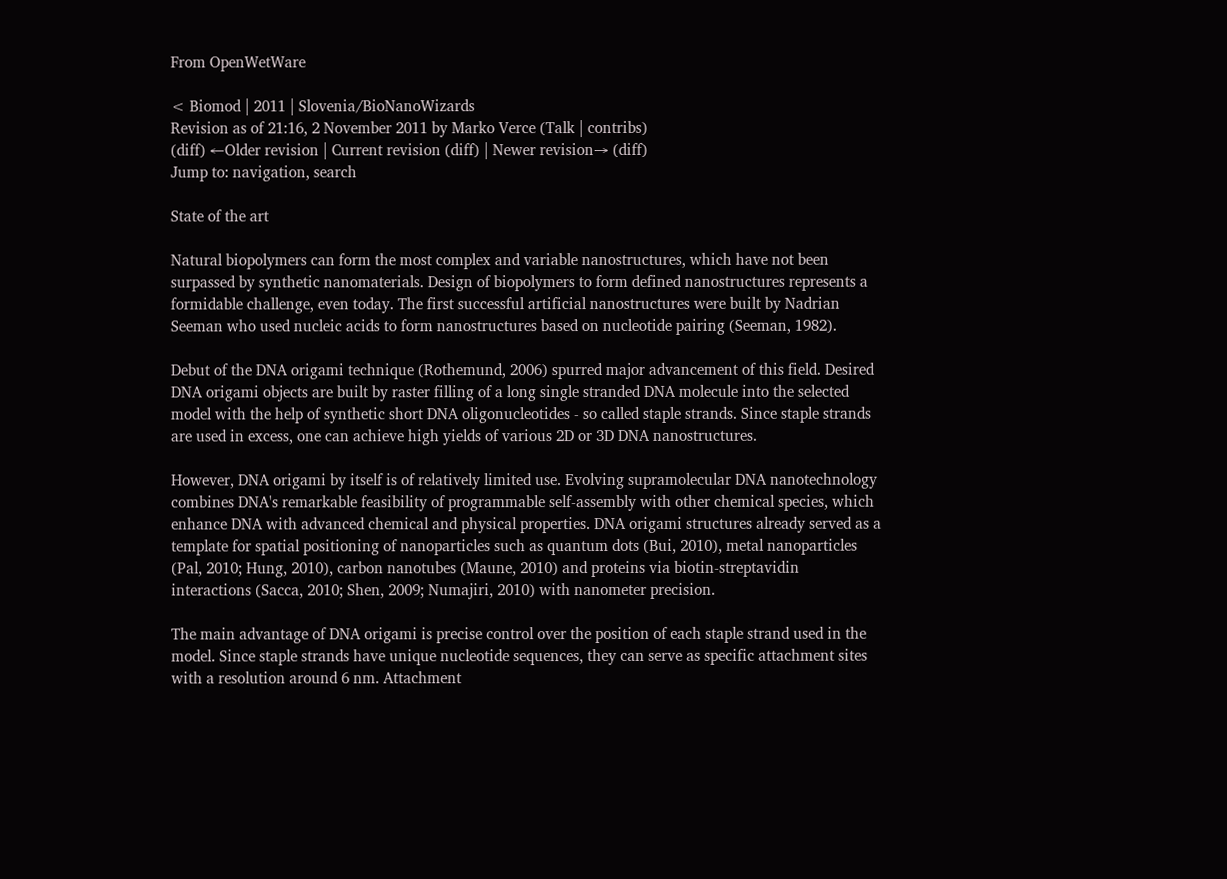From OpenWetWare

< Biomod | 2011 | Slovenia/BioNanoWizards
Revision as of 21:16, 2 November 2011 by Marko Verce (Talk | contribs)
(diff) ←Older revision | Current revision (diff) | Newer revision→ (diff)
Jump to: navigation, search

State of the art

Natural biopolymers can form the most complex and variable nanostructures, which have not been surpassed by synthetic nanomaterials. Design of biopolymers to form defined nanostructures represents a formidable challenge, even today. The first successful artificial nanostructures were built by Nadrian Seeman who used nucleic acids to form nanostructures based on nucleotide pairing (Seeman, 1982).

Debut of the DNA origami technique (Rothemund, 2006) spurred major advancement of this field. Desired DNA origami objects are built by raster filling of a long single stranded DNA molecule into the selected model with the help of synthetic short DNA oligonucleotides - so called staple strands. Since staple strands are used in excess, one can achieve high yields of various 2D or 3D DNA nanostructures.

However, DNA origami by itself is of relatively limited use. Evolving supramolecular DNA nanotechnology combines DNA's remarkable feasibility of programmable self-assembly with other chemical species, which enhance DNA with advanced chemical and physical properties. DNA origami structures already served as a template for spatial positioning of nanoparticles such as quantum dots (Bui, 2010), metal nanoparticles (Pal, 2010; Hung, 2010), carbon nanotubes (Maune, 2010) and proteins via biotin-streptavidin interactions (Sacca, 2010; Shen, 2009; Numajiri, 2010) with nanometer precision.

The main advantage of DNA origami is precise control over the position of each staple strand used in the model. Since staple strands have unique nucleotide sequences, they can serve as specific attachment sites with a resolution around 6 nm. Attachment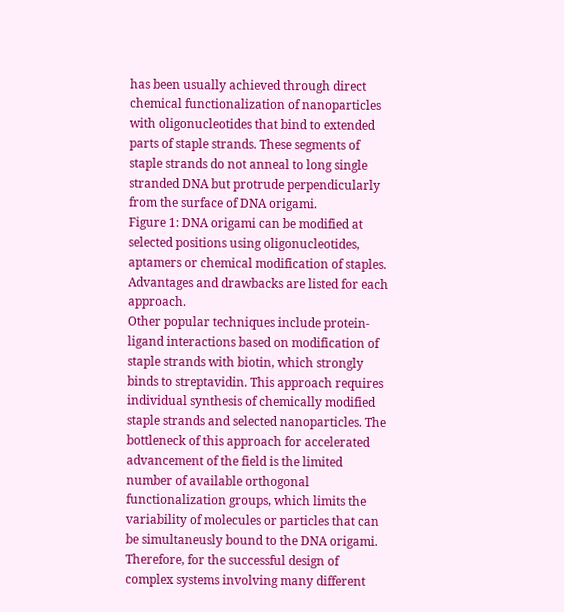has been usually achieved through direct chemical functionalization of nanoparticles with oligonucleotides that bind to extended parts of staple strands. These segments of staple strands do not anneal to long single stranded DNA but protrude perpendicularly from the surface of DNA origami.
Figure 1: DNA origami can be modified at selected positions using oligonucleotides, aptamers or chemical modification of staples. Advantages and drawbacks are listed for each approach.
Other popular techniques include protein-ligand interactions based on modification of staple strands with biotin, which strongly binds to streptavidin. This approach requires individual synthesis of chemically modified staple strands and selected nanoparticles. The bottleneck of this approach for accelerated advancement of the field is the limited number of available orthogonal functionalization groups, which limits the variability of molecules or particles that can be simultaneusly bound to the DNA origami. Therefore, for the successful design of complex systems involving many different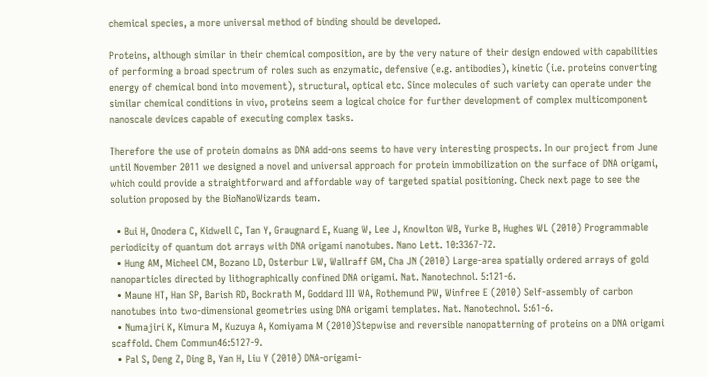chemical species, a more universal method of binding should be developed.

Proteins, although similar in their chemical composition, are by the very nature of their design endowed with capabilities of performing a broad spectrum of roles such as enzymatic, defensive (e.g. antibodies), kinetic (i.e. proteins converting energy of chemical bond into movement), structural, optical etc. Since molecules of such variety can operate under the similar chemical conditions in vivo, proteins seem a logical choice for further development of complex multicomponent nanoscale devices capable of executing complex tasks.

Therefore the use of protein domains as DNA add-ons seems to have very interesting prospects. In our project from June until November 2011 we designed a novel and universal approach for protein immobilization on the surface of DNA origami, which could provide a straightforward and affordable way of targeted spatial positioning. Check next page to see the solution proposed by the BioNanoWizards team.

  • Bui H, Onodera C, Kidwell C, Tan Y, Graugnard E, Kuang W, Lee J, Knowlton WB, Yurke B, Hughes WL (2010) Programmable periodicity of quantum dot arrays with DNA origami nanotubes. Nano Lett. 10:3367-72.
  • Hung AM, Micheel CM, Bozano LD, Osterbur LW, Wallraff GM, Cha JN (2010) Large-area spatially ordered arrays of gold nanoparticles directed by lithographically confined DNA origami. Nat. Nanotechnol. 5:121-6.
  • Maune HT, Han SP, Barish RD, Bockrath M, Goddard III WA, Rothemund PW, Winfree E (2010) Self-assembly of carbon nanotubes into two-dimensional geometries using DNA origami templates. Nat. Nanotechnol. 5:61-6.
  • Numajiri K, Kimura M, Kuzuya A, Komiyama M (2010)Stepwise and reversible nanopatterning of proteins on a DNA origami scaffold. Chem Commun46:5127-9.
  • Pal S, Deng Z, Ding B, Yan H, Liu Y (2010) DNA-origami-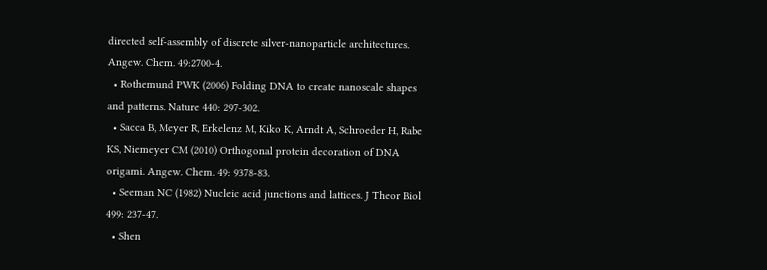directed self-assembly of discrete silver-nanoparticle architectures. Angew. Chem. 49:2700-4.
  • Rothemund PWK (2006) Folding DNA to create nanoscale shapes and patterns. Nature 440: 297-302.
  • Sacca B, Meyer R, Erkelenz M, Kiko K, Arndt A, Schroeder H, Rabe KS, Niemeyer CM (2010) Orthogonal protein decoration of DNA origami. Angew. Chem. 49: 9378-83.
  • Seeman NC (1982) Nucleic acid junctions and lattices. J Theor Biol 499: 237-47.
  • Shen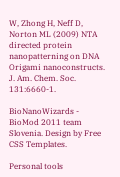W, Zhong H, Neff D, Norton ML (2009) NTA directed protein nanopatterning on DNA Origami nanoconstructs. J. Am. Chem. Soc. 131:6660-1.

BioNanoWizards - BioMod 2011 team Slovenia. Design by Free CSS Templates.

Personal tools